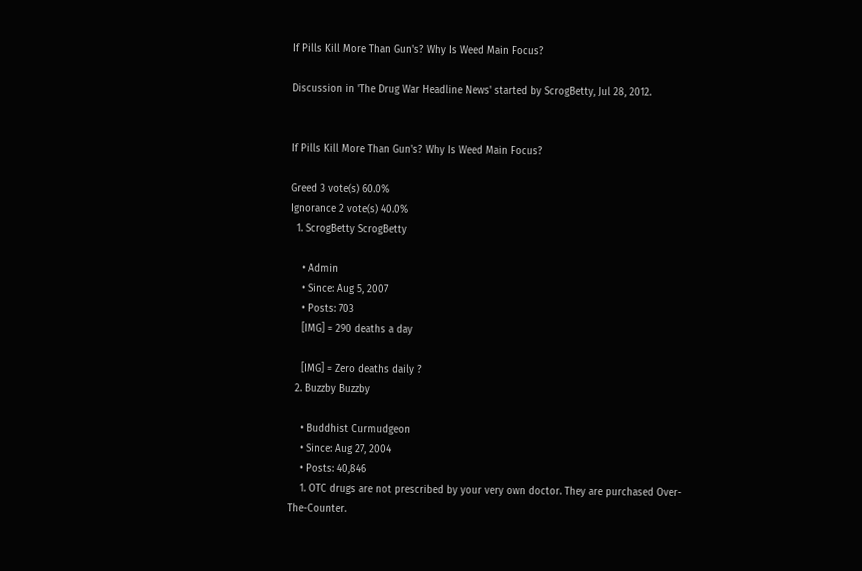If Pills Kill More Than Gun's? Why Is Weed Main Focus?

Discussion in 'The Drug War Headline News' started by ScrogBetty, Jul 28, 2012.


If Pills Kill More Than Gun's? Why Is Weed Main Focus?

Greed 3 vote(s) 60.0%
Ignorance 2 vote(s) 40.0%
  1. ScrogBetty ScrogBetty

    • Admin
    • Since: Aug 5, 2007
    • Posts: 703
    [IMG] = 290 deaths a day

    [IMG] = Zero deaths daily ?
  2. Buzzby Buzzby

    • Buddhist Curmudgeon
    • Since: Aug 27, 2004
    • Posts: 40,846
    1. OTC drugs are not prescribed by your very own doctor. They are purchased Over-The-Counter.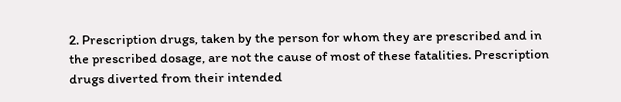2. Prescription drugs, taken by the person for whom they are prescribed and in the prescribed dosage, are not the cause of most of these fatalities. Prescription drugs diverted from their intended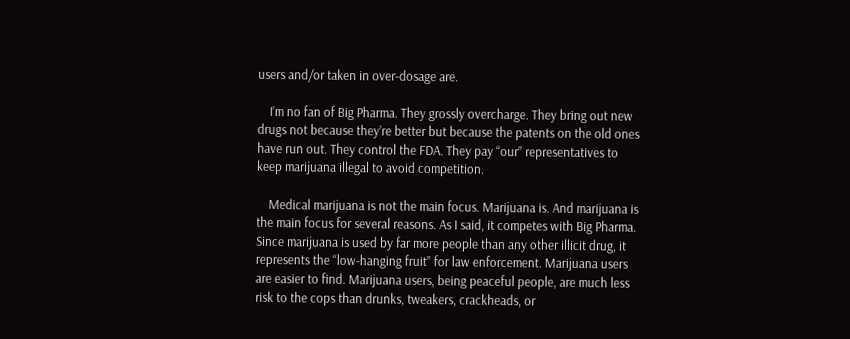users and/or taken in over-dosage are.

    I’m no fan of Big Pharma. They grossly overcharge. They bring out new drugs not because they’re better but because the patents on the old ones have run out. They control the FDA. They pay “our” representatives to keep marijuana illegal to avoid competition.

    Medical marijuana is not the main focus. Marijuana is. And marijuana is the main focus for several reasons. As I said, it competes with Big Pharma. Since marijuana is used by far more people than any other illicit drug, it represents the “low-hanging fruit” for law enforcement. Marijuana users are easier to find. Marijuana users, being peaceful people, are much less risk to the cops than drunks, tweakers, crackheads, or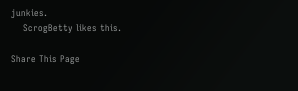junkies.
    ScrogBetty likes this.

Share This Page